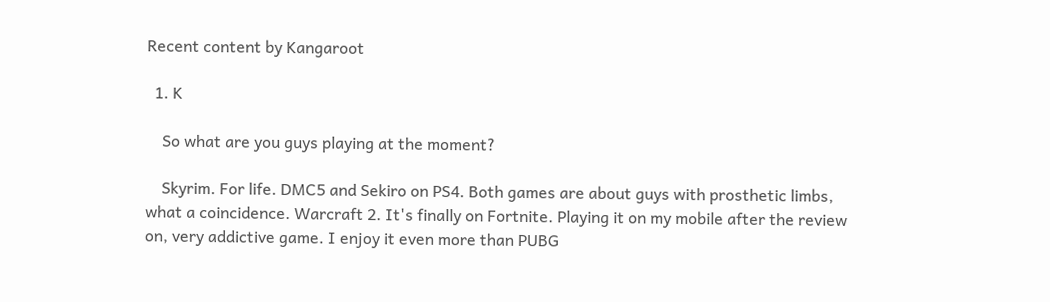Recent content by Kangaroot

  1. K

    So what are you guys playing at the moment?

    Skyrim. For life. DMC5 and Sekiro on PS4. Both games are about guys with prosthetic limbs, what a coincidence. Warcraft 2. It's finally on Fortnite. Playing it on my mobile after the review on, very addictive game. I enjoy it even more than PUBG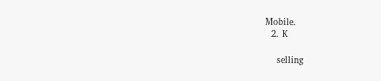Mobile.
  2. K

    selling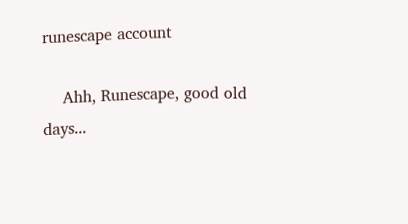runescape account

    Ahh, Runescape, good old days...